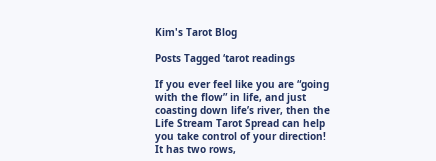Kim's Tarot Blog

Posts Tagged ‘tarot readings

If you ever feel like you are “going with the flow” in life, and just coasting down life’s river, then the Life Stream Tarot Spread can help you take control of your direction! It has two rows,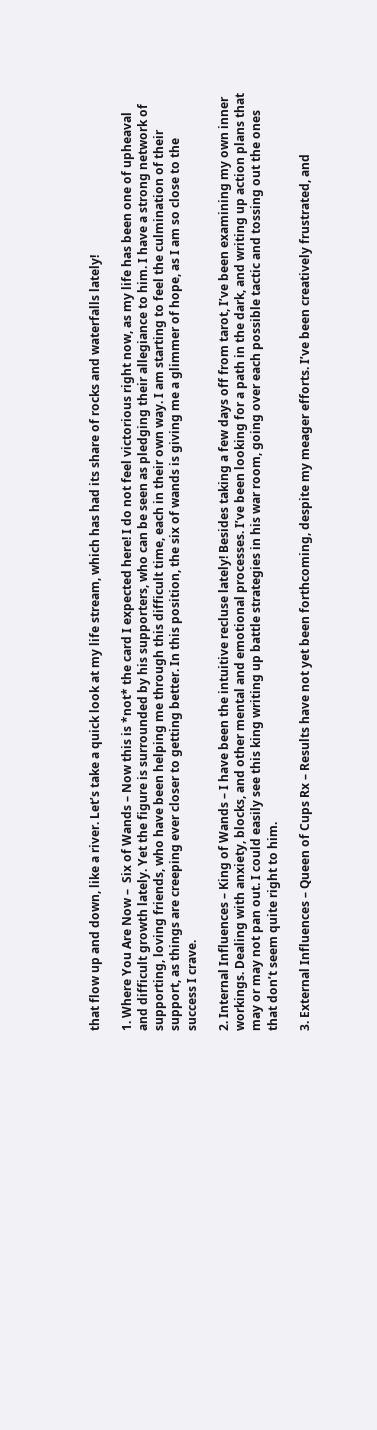that flow up and down, like a river. Let’s take a quick look at my life stream, which has had its share of rocks and waterfalls lately!

1. Where You Are Now –  Six of Wands – Now this is *not* the card I expected here! I do not feel victorious right now, as my life has been one of upheaval and difficult growth lately. Yet the figure is surrounded by his supporters, who can be seen as pledging their allegiance to him. I have a strong network of supporting, loving friends, who have been helping me through this difficult time, each in their own way. I am starting to feel the culmination of their support, as things are creeping ever closer to getting better. In this position, the six of wands is giving me a glimmer of hope, as I am so close to the success I crave.

2. Internal Influences – King of Wands – I have been the intuitive recluse lately! Besides taking a few days off from tarot, I’ve been examining my own inner workings. Dealing with anxiety, blocks, and other mental and emotional processes. I’ve been looking for a path in the dark, and writing up action plans that may or may not pan out. I could easily see this king writing up battle strategies in his war room, going over each possible tactic and tossing out the ones that don’t seem quite right to him.

3. External Influences – Queen of Cups Rx – Results have not yet been forthcoming, despite my meager efforts. I’ve been creatively frustrated, and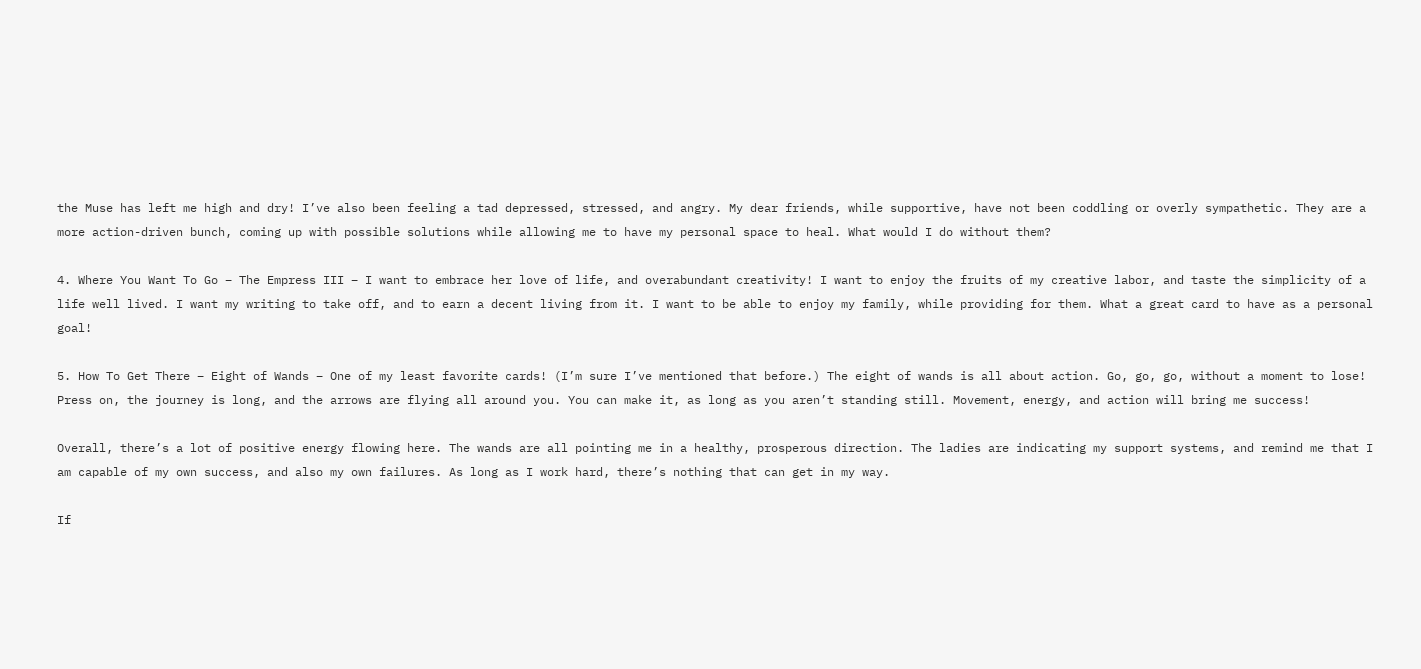the Muse has left me high and dry! I’ve also been feeling a tad depressed, stressed, and angry. My dear friends, while supportive, have not been coddling or overly sympathetic. They are a more action-driven bunch, coming up with possible solutions while allowing me to have my personal space to heal. What would I do without them?

4. Where You Want To Go – The Empress III – I want to embrace her love of life, and overabundant creativity! I want to enjoy the fruits of my creative labor, and taste the simplicity of a life well lived. I want my writing to take off, and to earn a decent living from it. I want to be able to enjoy my family, while providing for them. What a great card to have as a personal goal!

5. How To Get There – Eight of Wands – One of my least favorite cards! (I’m sure I’ve mentioned that before.) The eight of wands is all about action. Go, go, go, without a moment to lose! Press on, the journey is long, and the arrows are flying all around you. You can make it, as long as you aren’t standing still. Movement, energy, and action will bring me success!

Overall, there’s a lot of positive energy flowing here. The wands are all pointing me in a healthy, prosperous direction. The ladies are indicating my support systems, and remind me that I am capable of my own success, and also my own failures. As long as I work hard, there’s nothing that can get in my way.

If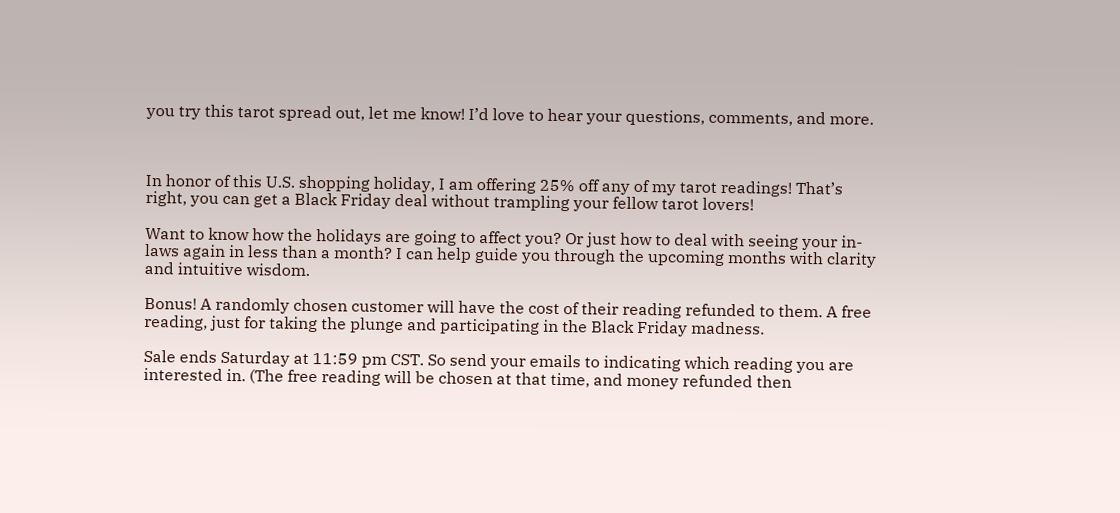you try this tarot spread out, let me know! I’d love to hear your questions, comments, and more.



In honor of this U.S. shopping holiday, I am offering 25% off any of my tarot readings! That’s right, you can get a Black Friday deal without trampling your fellow tarot lovers!

Want to know how the holidays are going to affect you? Or just how to deal with seeing your in-laws again in less than a month? I can help guide you through the upcoming months with clarity and intuitive wisdom.

Bonus! A randomly chosen customer will have the cost of their reading refunded to them. A free reading, just for taking the plunge and participating in the Black Friday madness.

Sale ends Saturday at 11:59 pm CST. So send your emails to indicating which reading you are interested in. (The free reading will be chosen at that time, and money refunded then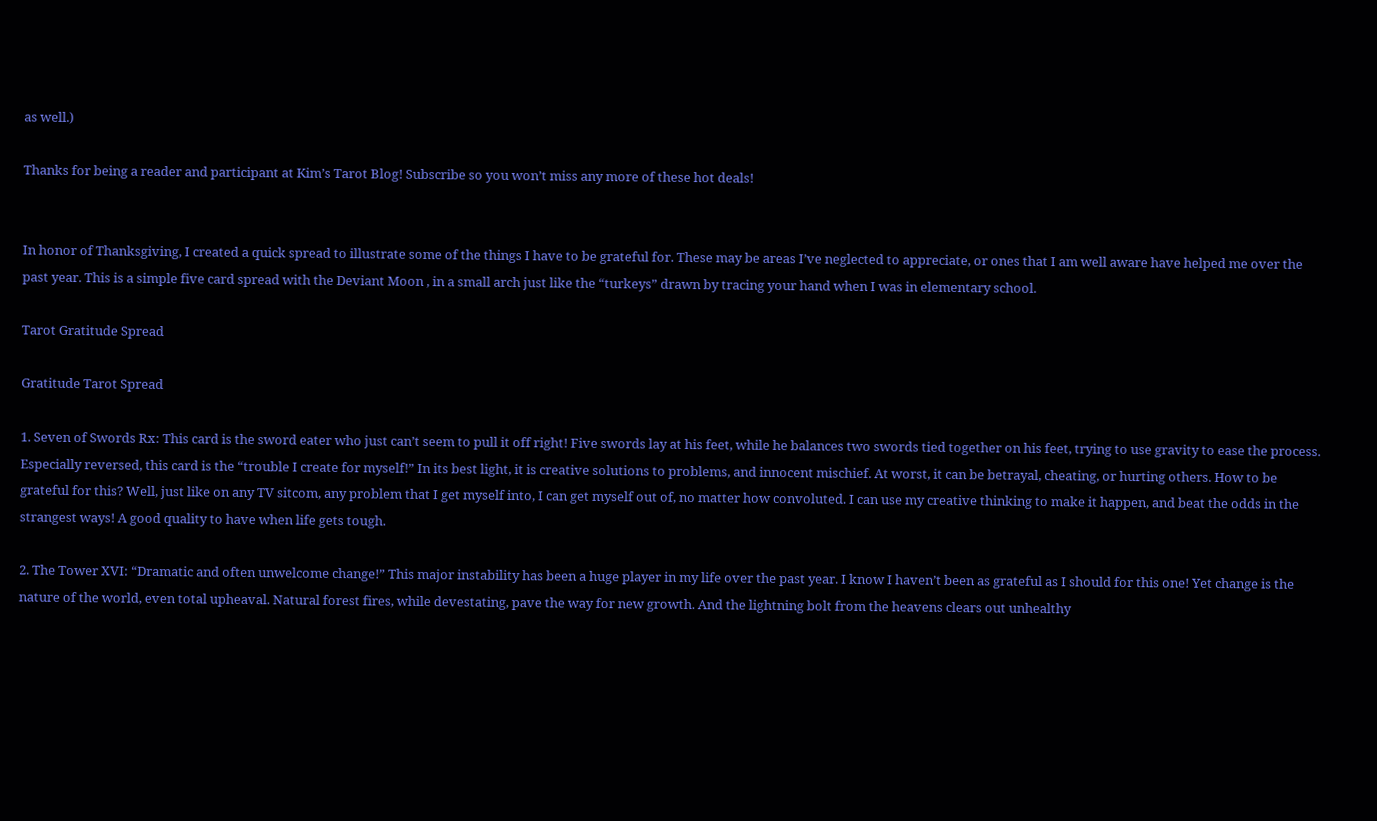as well.)

Thanks for being a reader and participant at Kim’s Tarot Blog! Subscribe so you won’t miss any more of these hot deals!


In honor of Thanksgiving, I created a quick spread to illustrate some of the things I have to be grateful for. These may be areas I’ve neglected to appreciate, or ones that I am well aware have helped me over the past year. This is a simple five card spread with the Deviant Moon , in a small arch just like the “turkeys” drawn by tracing your hand when I was in elementary school.

Tarot Gratitude Spread

Gratitude Tarot Spread

1. Seven of Swords Rx: This card is the sword eater who just can’t seem to pull it off right! Five swords lay at his feet, while he balances two swords tied together on his feet, trying to use gravity to ease the process. Especially reversed, this card is the “trouble I create for myself!” In its best light, it is creative solutions to problems, and innocent mischief. At worst, it can be betrayal, cheating, or hurting others. How to be grateful for this? Well, just like on any TV sitcom, any problem that I get myself into, I can get myself out of, no matter how convoluted. I can use my creative thinking to make it happen, and beat the odds in the strangest ways! A good quality to have when life gets tough.

2. The Tower XVI: “Dramatic and often unwelcome change!” This major instability has been a huge player in my life over the past year. I know I haven’t been as grateful as I should for this one! Yet change is the nature of the world, even total upheaval. Natural forest fires, while devestating, pave the way for new growth. And the lightning bolt from the heavens clears out unhealthy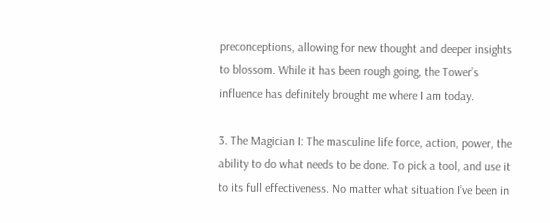preconceptions, allowing for new thought and deeper insights to blossom. While it has been rough going, the Tower’s influence has definitely brought me where I am today.

3. The Magician I: The masculine life force, action, power, the ability to do what needs to be done. To pick a tool, and use it to its full effectiveness. No matter what situation I’ve been in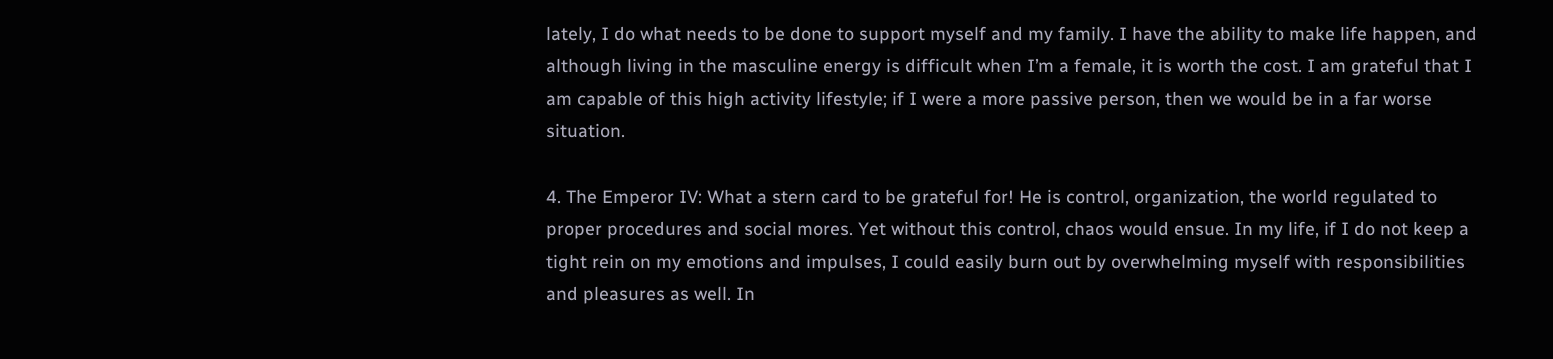lately, I do what needs to be done to support myself and my family. I have the ability to make life happen, and although living in the masculine energy is difficult when I’m a female, it is worth the cost. I am grateful that I am capable of this high activity lifestyle; if I were a more passive person, then we would be in a far worse situation.

4. The Emperor IV: What a stern card to be grateful for! He is control, organization, the world regulated to proper procedures and social mores. Yet without this control, chaos would ensue. In my life, if I do not keep a tight rein on my emotions and impulses, I could easily burn out by overwhelming myself with responsibilities and pleasures as well. In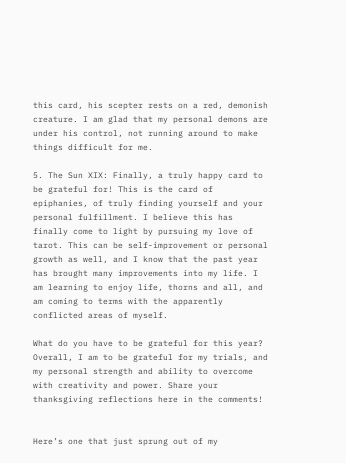this card, his scepter rests on a red, demonish creature. I am glad that my personal demons are under his control, not running around to make things difficult for me.

5. The Sun XIX: Finally, a truly happy card to be grateful for! This is the card of epiphanies, of truly finding yourself and your personal fulfillment. I believe this has finally come to light by pursuing my love of tarot. This can be self-improvement or personal growth as well, and I know that the past year has brought many improvements into my life. I am learning to enjoy life, thorns and all, and am coming to terms with the apparently conflicted areas of myself.

What do you have to be grateful for this year? Overall, I am to be grateful for my trials, and my personal strength and ability to overcome with creativity and power. Share your thanksgiving reflections here in the comments!


Here’s one that just sprung out of my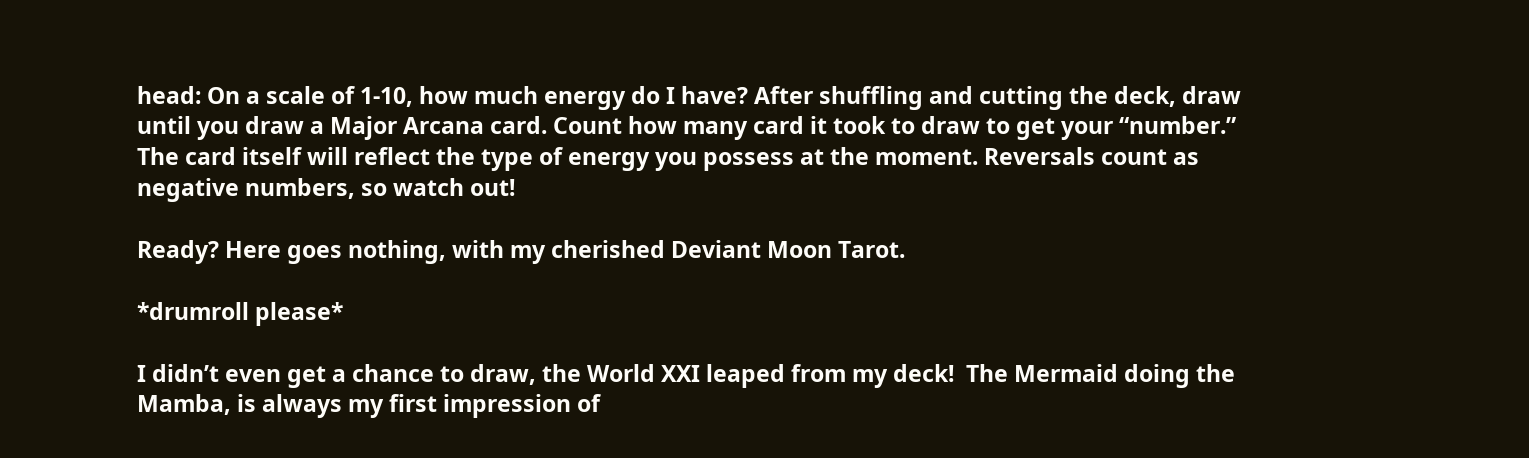head: On a scale of 1-10, how much energy do I have? After shuffling and cutting the deck, draw until you draw a Major Arcana card. Count how many card it took to draw to get your “number.” The card itself will reflect the type of energy you possess at the moment. Reversals count as negative numbers, so watch out!

Ready? Here goes nothing, with my cherished Deviant Moon Tarot.

*drumroll please*

I didn’t even get a chance to draw, the World XXI leaped from my deck!  The Mermaid doing the Mamba, is always my first impression of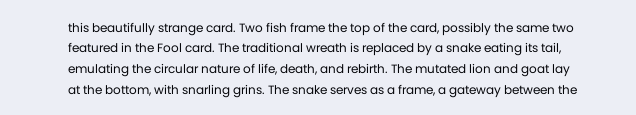this beautifully strange card. Two fish frame the top of the card, possibly the same two featured in the Fool card. The traditional wreath is replaced by a snake eating its tail, emulating the circular nature of life, death, and rebirth. The mutated lion and goat lay at the bottom, with snarling grins. The snake serves as a frame, a gateway between the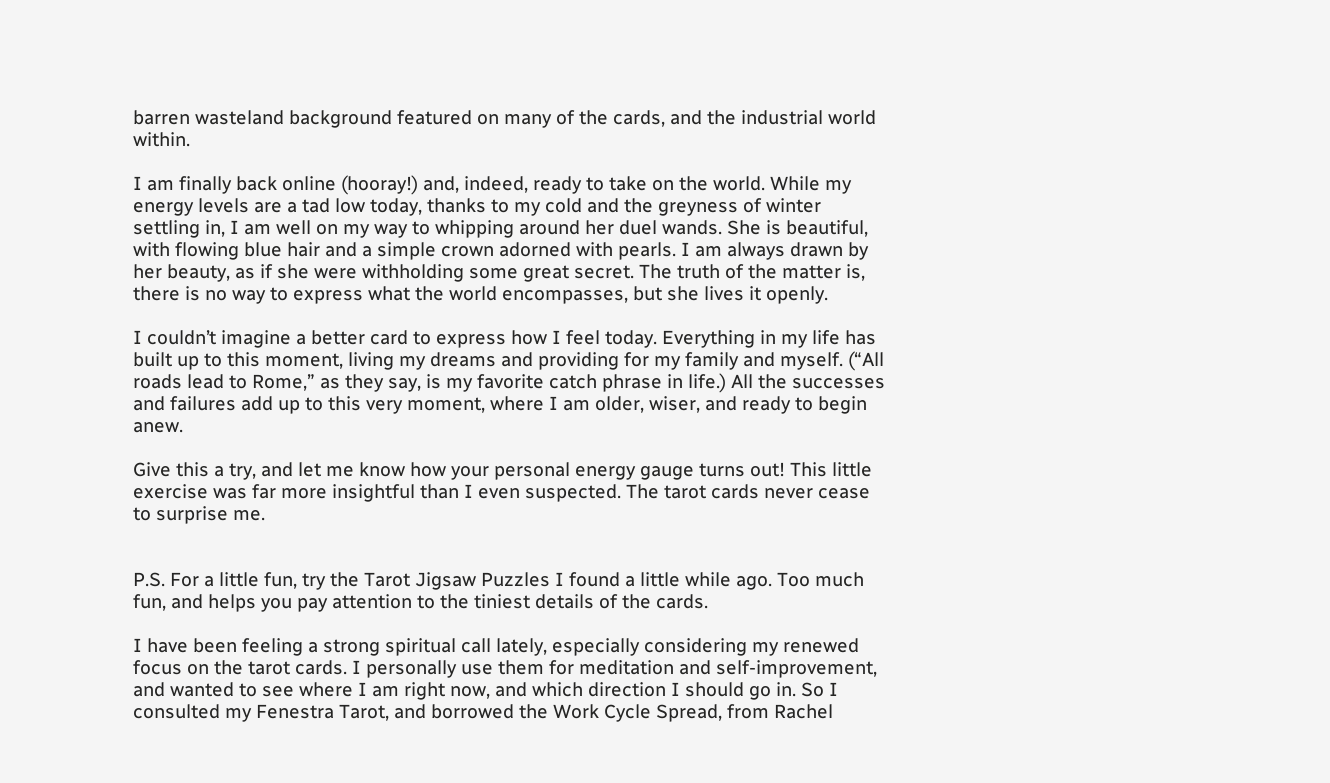barren wasteland background featured on many of the cards, and the industrial world within.

I am finally back online (hooray!) and, indeed, ready to take on the world. While my energy levels are a tad low today, thanks to my cold and the greyness of winter settling in, I am well on my way to whipping around her duel wands. She is beautiful, with flowing blue hair and a simple crown adorned with pearls. I am always drawn by her beauty, as if she were withholding some great secret. The truth of the matter is, there is no way to express what the world encompasses, but she lives it openly.

I couldn’t imagine a better card to express how I feel today. Everything in my life has built up to this moment, living my dreams and providing for my family and myself. (“All roads lead to Rome,” as they say, is my favorite catch phrase in life.) All the successes and failures add up to this very moment, where I am older, wiser, and ready to begin anew.

Give this a try, and let me know how your personal energy gauge turns out! This little exercise was far more insightful than I even suspected. The tarot cards never cease to surprise me.


P.S. For a little fun, try the Tarot Jigsaw Puzzles I found a little while ago. Too much fun, and helps you pay attention to the tiniest details of the cards.

I have been feeling a strong spiritual call lately, especially considering my renewed focus on the tarot cards. I personally use them for meditation and self-improvement, and wanted to see where I am right now, and which direction I should go in. So I consulted my Fenestra Tarot, and borrowed the Work Cycle Spread, from Rachel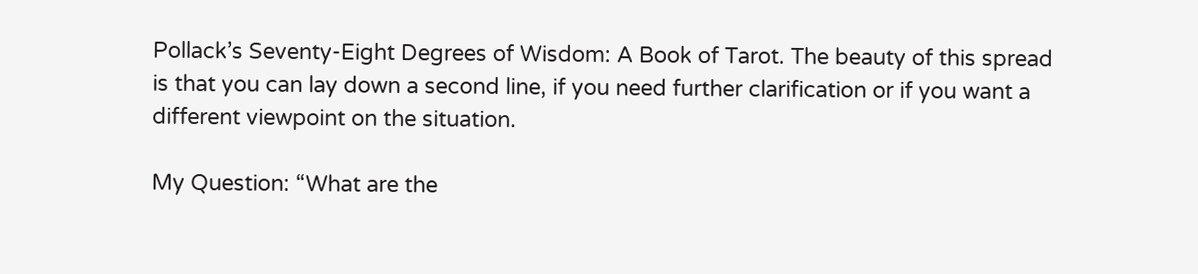Pollack’s Seventy-Eight Degrees of Wisdom: A Book of Tarot. The beauty of this spread is that you can lay down a second line, if you need further clarification or if you want a different viewpoint on the situation.

My Question: “What are the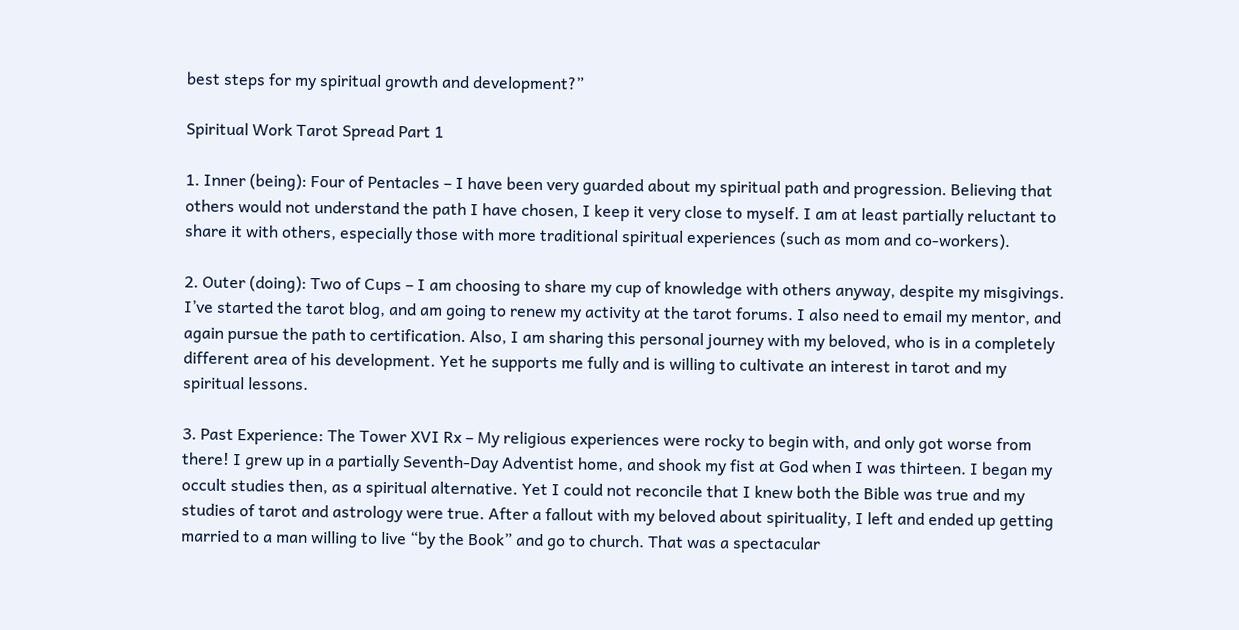best steps for my spiritual growth and development?”

Spiritual Work Tarot Spread Part 1

1. Inner (being): Four of Pentacles – I have been very guarded about my spiritual path and progression. Believing that others would not understand the path I have chosen, I keep it very close to myself. I am at least partially reluctant to share it with others, especially those with more traditional spiritual experiences (such as mom and co-workers).

2. Outer (doing): Two of Cups – I am choosing to share my cup of knowledge with others anyway, despite my misgivings. I’ve started the tarot blog, and am going to renew my activity at the tarot forums. I also need to email my mentor, and again pursue the path to certification. Also, I am sharing this personal journey with my beloved, who is in a completely different area of his development. Yet he supports me fully and is willing to cultivate an interest in tarot and my spiritual lessons.

3. Past Experience: The Tower XVI Rx – My religious experiences were rocky to begin with, and only got worse from there! I grew up in a partially Seventh-Day Adventist home, and shook my fist at God when I was thirteen. I began my occult studies then, as a spiritual alternative. Yet I could not reconcile that I knew both the Bible was true and my studies of tarot and astrology were true. After a fallout with my beloved about spirituality, I left and ended up getting married to a man willing to live “by the Book” and go to church. That was a spectacular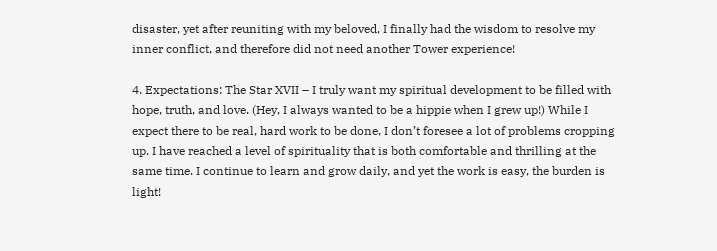disaster, yet after reuniting with my beloved, I finally had the wisdom to resolve my inner conflict, and therefore did not need another Tower experience!

4. Expectations: The Star XVII – I truly want my spiritual development to be filled with hope, truth, and love. (Hey, I always wanted to be a hippie when I grew up!) While I expect there to be real, hard work to be done, I don’t foresee a lot of problems cropping up. I have reached a level of spirituality that is both comfortable and thrilling at the same time. I continue to learn and grow daily, and yet the work is easy, the burden is light!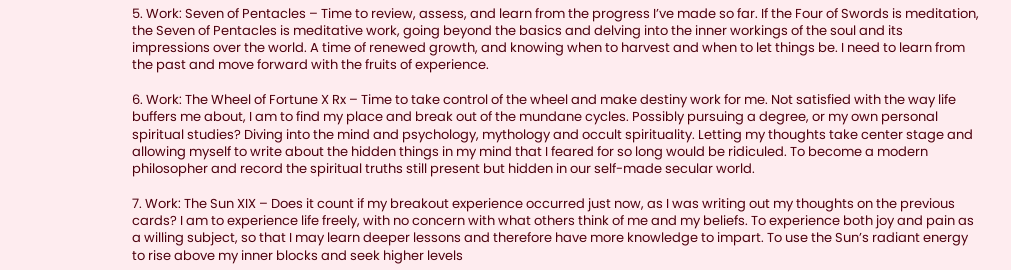5. Work: Seven of Pentacles – Time to review, assess, and learn from the progress I’ve made so far. If the Four of Swords is meditation, the Seven of Pentacles is meditative work, going beyond the basics and delving into the inner workings of the soul and its impressions over the world. A time of renewed growth, and knowing when to harvest and when to let things be. I need to learn from the past and move forward with the fruits of experience.

6. Work: The Wheel of Fortune X Rx – Time to take control of the wheel and make destiny work for me. Not satisfied with the way life buffers me about, I am to find my place and break out of the mundane cycles. Possibly pursuing a degree, or my own personal spiritual studies? Diving into the mind and psychology, mythology and occult spirituality. Letting my thoughts take center stage and allowing myself to write about the hidden things in my mind that I feared for so long would be ridiculed. To become a modern philosopher and record the spiritual truths still present but hidden in our self-made secular world.

7. Work: The Sun XIX – Does it count if my breakout experience occurred just now, as I was writing out my thoughts on the previous cards? I am to experience life freely, with no concern with what others think of me and my beliefs. To experience both joy and pain as a willing subject, so that I may learn deeper lessons and therefore have more knowledge to impart. To use the Sun’s radiant energy to rise above my inner blocks and seek higher levels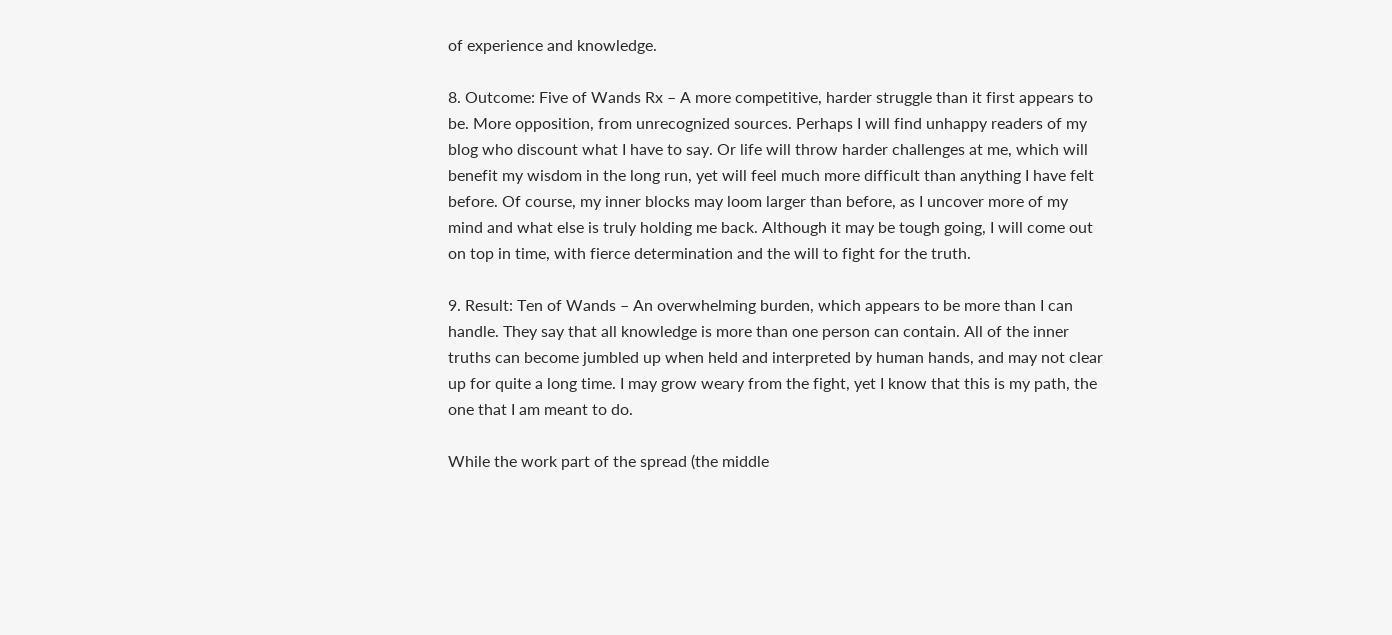of experience and knowledge.

8. Outcome: Five of Wands Rx – A more competitive, harder struggle than it first appears to be. More opposition, from unrecognized sources. Perhaps I will find unhappy readers of my blog who discount what I have to say. Or life will throw harder challenges at me, which will benefit my wisdom in the long run, yet will feel much more difficult than anything I have felt before. Of course, my inner blocks may loom larger than before, as I uncover more of my mind and what else is truly holding me back. Although it may be tough going, I will come out on top in time, with fierce determination and the will to fight for the truth.

9. Result: Ten of Wands – An overwhelming burden, which appears to be more than I can handle. They say that all knowledge is more than one person can contain. All of the inner truths can become jumbled up when held and interpreted by human hands, and may not clear up for quite a long time. I may grow weary from the fight, yet I know that this is my path, the one that I am meant to do.

While the work part of the spread (the middle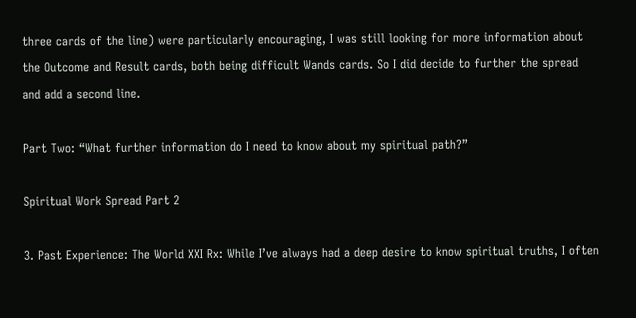three cards of the line) were particularly encouraging, I was still looking for more information about the Outcome and Result cards, both being difficult Wands cards. So I did decide to further the spread and add a second line.

Part Two: “What further information do I need to know about my spiritual path?”

Spiritual Work Spread Part 2

3. Past Experience: The World XXI Rx: While I’ve always had a deep desire to know spiritual truths, I often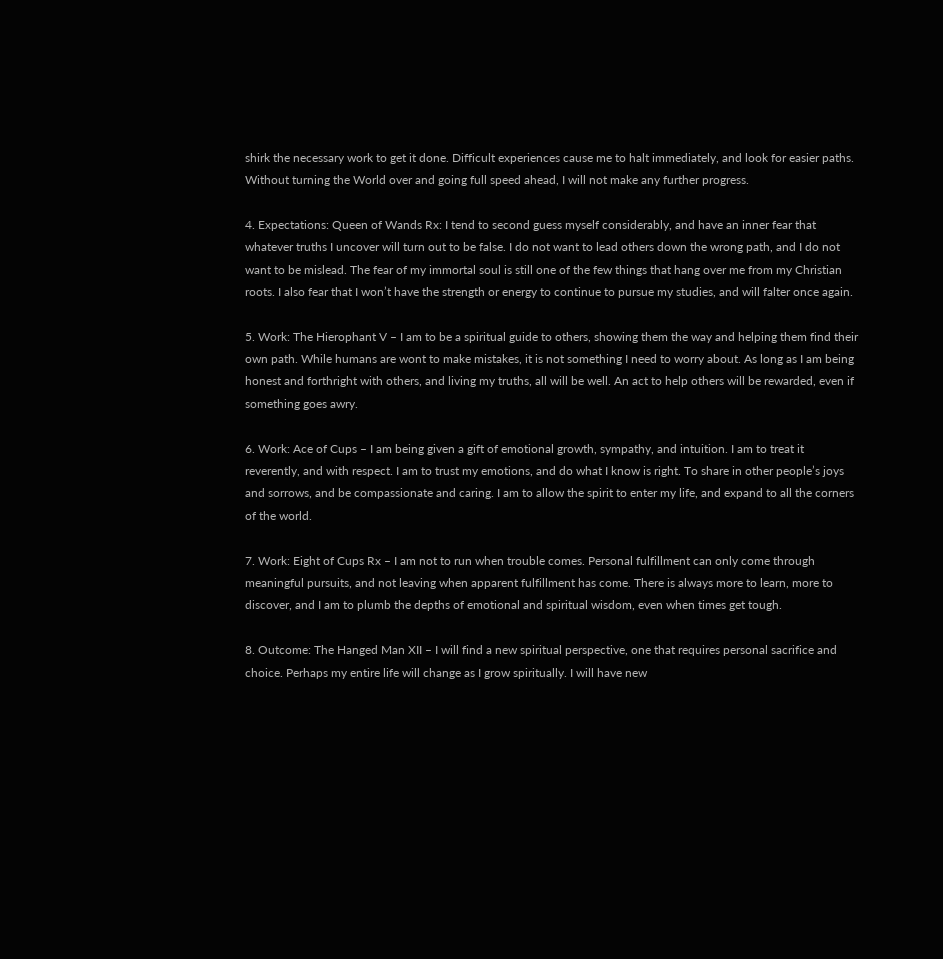shirk the necessary work to get it done. Difficult experiences cause me to halt immediately, and look for easier paths. Without turning the World over and going full speed ahead, I will not make any further progress.

4. Expectations: Queen of Wands Rx: I tend to second guess myself considerably, and have an inner fear that whatever truths I uncover will turn out to be false. I do not want to lead others down the wrong path, and I do not want to be mislead. The fear of my immortal soul is still one of the few things that hang over me from my Christian roots. I also fear that I won’t have the strength or energy to continue to pursue my studies, and will falter once again.

5. Work: The Hierophant V – I am to be a spiritual guide to others, showing them the way and helping them find their own path. While humans are wont to make mistakes, it is not something I need to worry about. As long as I am being honest and forthright with others, and living my truths, all will be well. An act to help others will be rewarded, even if something goes awry.

6. Work: Ace of Cups – I am being given a gift of emotional growth, sympathy, and intuition. I am to treat it reverently, and with respect. I am to trust my emotions, and do what I know is right. To share in other people’s joys and sorrows, and be compassionate and caring. I am to allow the spirit to enter my life, and expand to all the corners of the world.

7. Work: Eight of Cups Rx – I am not to run when trouble comes. Personal fulfillment can only come through meaningful pursuits, and not leaving when apparent fulfillment has come. There is always more to learn, more to discover, and I am to plumb the depths of emotional and spiritual wisdom, even when times get tough.

8. Outcome: The Hanged Man XII – I will find a new spiritual perspective, one that requires personal sacrifice and choice. Perhaps my entire life will change as I grow spiritually. I will have new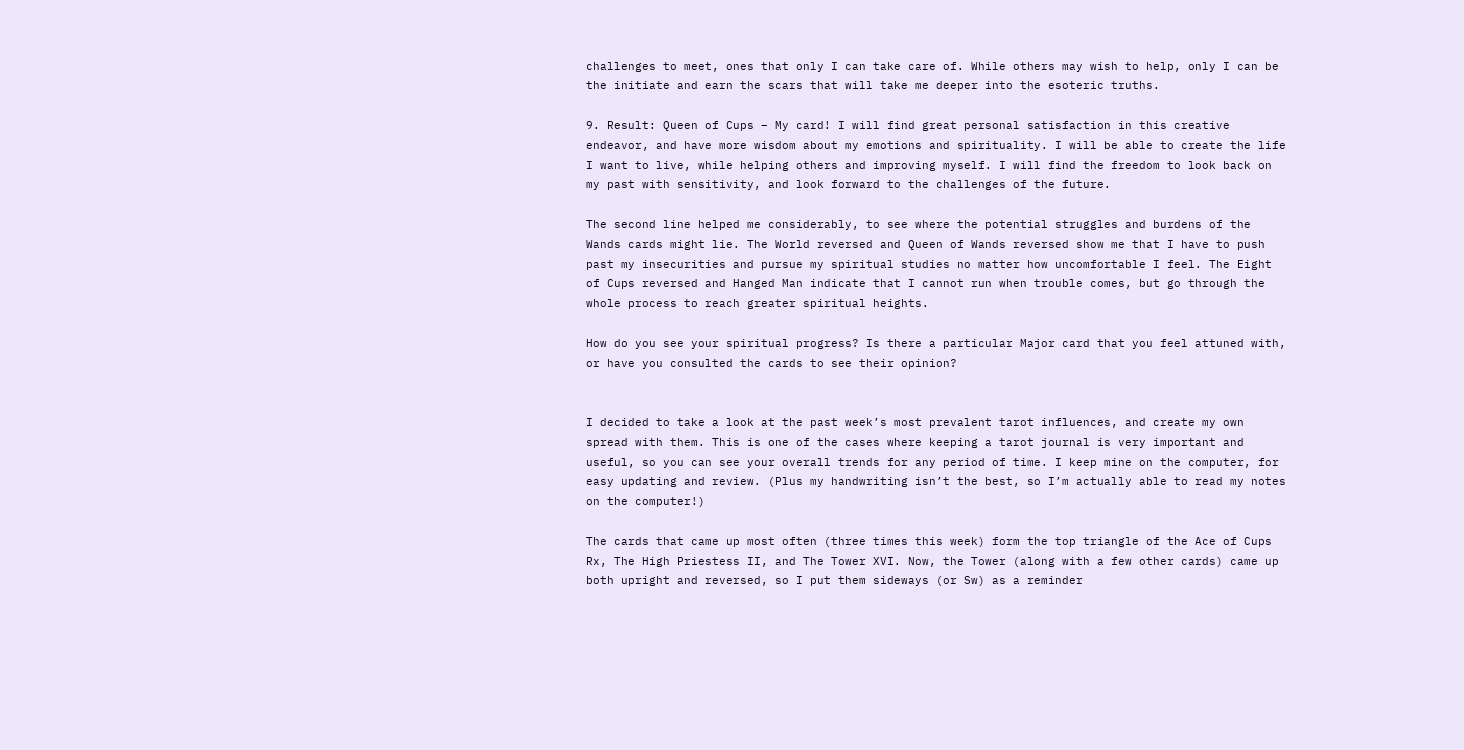challenges to meet, ones that only I can take care of. While others may wish to help, only I can be the initiate and earn the scars that will take me deeper into the esoteric truths.

9. Result: Queen of Cups – My card! I will find great personal satisfaction in this creative endeavor, and have more wisdom about my emotions and spirituality. I will be able to create the life I want to live, while helping others and improving myself. I will find the freedom to look back on my past with sensitivity, and look forward to the challenges of the future.

The second line helped me considerably, to see where the potential struggles and burdens of the Wands cards might lie. The World reversed and Queen of Wands reversed show me that I have to push past my insecurities and pursue my spiritual studies no matter how uncomfortable I feel. The Eight of Cups reversed and Hanged Man indicate that I cannot run when trouble comes, but go through the whole process to reach greater spiritual heights.

How do you see your spiritual progress? Is there a particular Major card that you feel attuned with, or have you consulted the cards to see their opinion?


I decided to take a look at the past week’s most prevalent tarot influences, and create my own spread with them. This is one of the cases where keeping a tarot journal is very important and useful, so you can see your overall trends for any period of time. I keep mine on the computer, for easy updating and review. (Plus my handwriting isn’t the best, so I’m actually able to read my notes on the computer!)

The cards that came up most often (three times this week) form the top triangle of the Ace of Cups Rx, The High Priestess II, and The Tower XVI. Now, the Tower (along with a few other cards) came up both upright and reversed, so I put them sideways (or Sw) as a reminder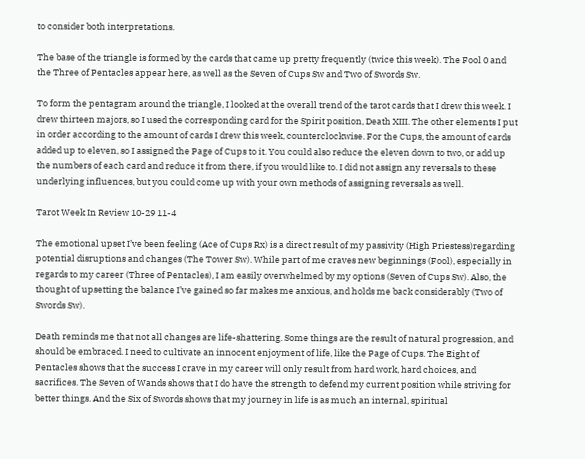to consider both interpretations.

The base of the triangle is formed by the cards that came up pretty frequently (twice this week). The Fool 0 and the Three of Pentacles appear here, as well as the Seven of Cups Sw and Two of Swords Sw.

To form the pentagram around the triangle, I looked at the overall trend of the tarot cards that I drew this week. I drew thirteen majors, so I used the corresponding card for the Spirit position, Death XIII. The other elements I put in order according to the amount of cards I drew this week, counterclockwise. For the Cups, the amount of cards added up to eleven, so I assigned the Page of Cups to it. You could also reduce the eleven down to two, or add up the numbers of each card and reduce it from there, if you would like to. I did not assign any reversals to these underlying influences, but you could come up with your own methods of assigning reversals as well.

Tarot Week In Review 10-29 11-4

The emotional upset I’ve been feeling (Ace of Cups Rx) is a direct result of my passivity (High Priestess)regarding potential disruptions and changes (The Tower Sw). While part of me craves new beginnings (Fool), especially in regards to my career (Three of Pentacles), I am easily overwhelmed by my options (Seven of Cups Sw). Also, the thought of upsetting the balance I’ve gained so far makes me anxious, and holds me back considerably (Two of Swords Sw).

Death reminds me that not all changes are life-shattering. Some things are the result of natural progression, and should be embraced. I need to cultivate an innocent enjoyment of life, like the Page of Cups. The Eight of Pentacles shows that the success I crave in my career will only result from hard work, hard choices, and sacrifices. The Seven of Wands shows that I do have the strength to defend my current position while striving for better things. And the Six of Swords shows that my journey in life is as much an internal, spiritual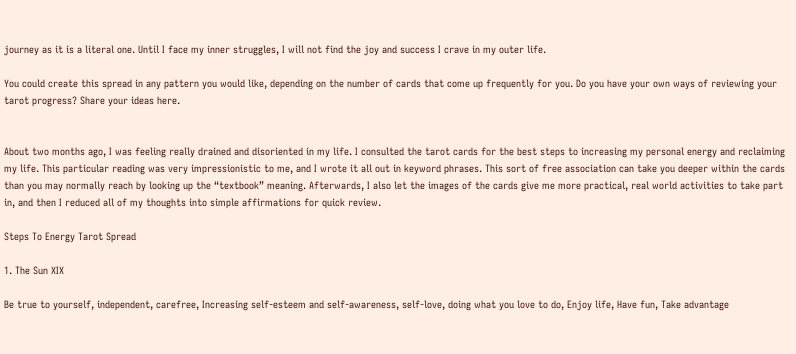journey as it is a literal one. Until I face my inner struggles, I will not find the joy and success I crave in my outer life.

You could create this spread in any pattern you would like, depending on the number of cards that come up frequently for you. Do you have your own ways of reviewing your tarot progress? Share your ideas here.


About two months ago, I was feeling really drained and disoriented in my life. I consulted the tarot cards for the best steps to increasing my personal energy and reclaiming my life. This particular reading was very impressionistic to me, and I wrote it all out in keyword phrases. This sort of free association can take you deeper within the cards than you may normally reach by looking up the “textbook” meaning. Afterwards, I also let the images of the cards give me more practical, real world activities to take part in, and then I reduced all of my thoughts into simple affirmations for quick review.

Steps To Energy Tarot Spread

1. The Sun XIX

Be true to yourself, independent, carefree, Increasing self-esteem and self-awareness, self-love, doing what you love to do, Enjoy life, Have fun, Take advantage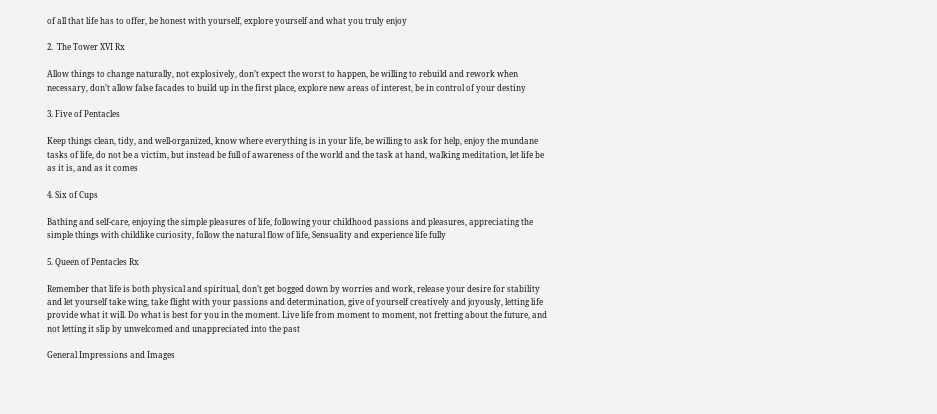of all that life has to offer, be honest with yourself, explore yourself and what you truly enjoy

2.  The Tower XVI Rx

Allow things to change naturally, not explosively, don’t expect the worst to happen, be willing to rebuild and rework when necessary, don’t allow false facades to build up in the first place, explore new areas of interest, be in control of your destiny

3. Five of Pentacles

Keep things clean, tidy, and well-organized, know where everything is in your life, be willing to ask for help, enjoy the mundane tasks of life, do not be a victim, but instead be full of awareness of the world and the task at hand, walking meditation, let life be as it is, and as it comes

4. Six of Cups

Bathing and self-care, enjoying the simple pleasures of life, following your childhood passions and pleasures, appreciating the simple things with childlike curiosity, follow the natural flow of life, Sensuality and experience life fully

5. Queen of Pentacles Rx

Remember that life is both physical and spiritual, don’t get bogged down by worries and work, release your desire for stability and let yourself take wing, take flight with your passions and determination, give of yourself creatively and joyously, letting life provide what it will. Do what is best for you in the moment. Live life from moment to moment, not fretting about the future, and not letting it slip by unwelcomed and unappreciated into the past

General Impressions and Images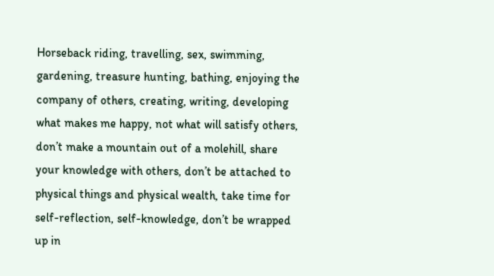Horseback riding, travelling, sex, swimming, gardening, treasure hunting, bathing, enjoying the company of others, creating, writing, developing what makes me happy, not what will satisfy others, don’t make a mountain out of a molehill, share your knowledge with others, don’t be attached to physical things and physical wealth, take time for self-reflection, self-knowledge, don’t be wrapped up in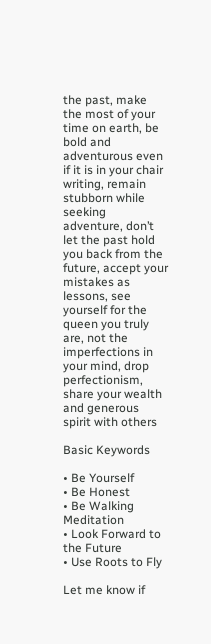the past, make the most of your time on earth, be bold and adventurous even if it is in your chair writing, remain stubborn while seeking adventure, don’t let the past hold you back from the future, accept your mistakes as lessons, see yourself for the queen you truly are, not the imperfections in your mind, drop perfectionism, share your wealth and generous spirit with others

Basic Keywords

• Be Yourself
• Be Honest
• Be Walking Meditation
• Look Forward to the Future
• Use Roots to Fly

Let me know if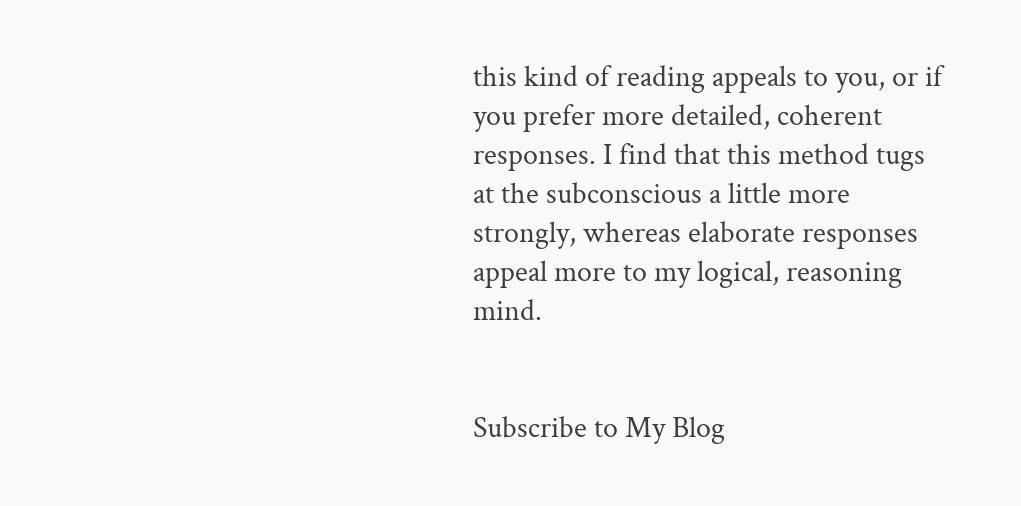this kind of reading appeals to you, or if you prefer more detailed, coherent responses. I find that this method tugs at the subconscious a little more strongly, whereas elaborate responses appeal more to my logical, reasoning mind.


Subscribe to My Blog